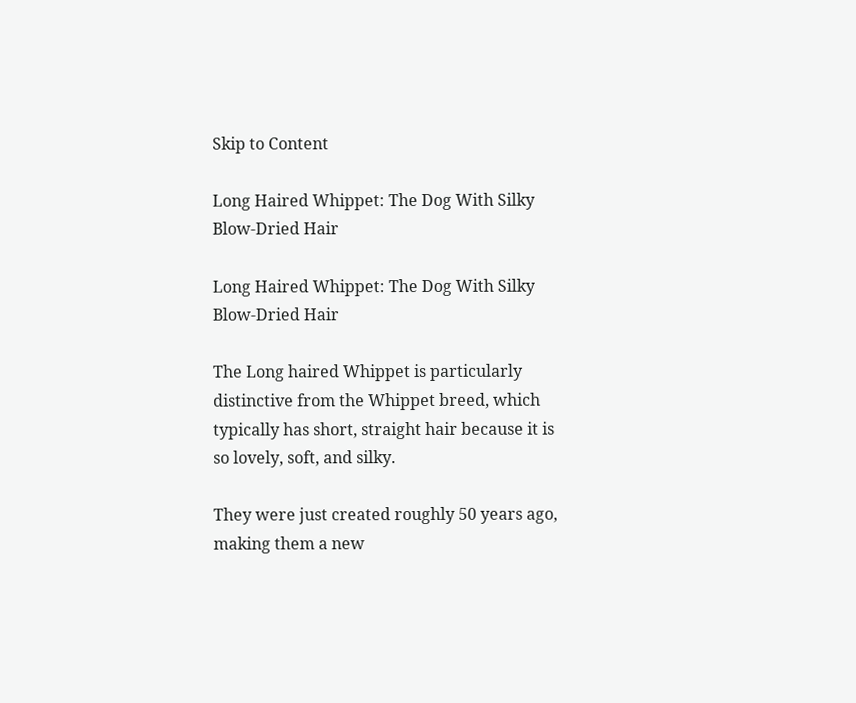Skip to Content

Long Haired Whippet: The Dog With Silky Blow-Dried Hair

Long Haired Whippet: The Dog With Silky Blow-Dried Hair

The Long haired Whippet is particularly distinctive from the Whippet breed, which typically has short, straight hair because it is so lovely, soft, and silky.

They were just created roughly 50 years ago, making them a new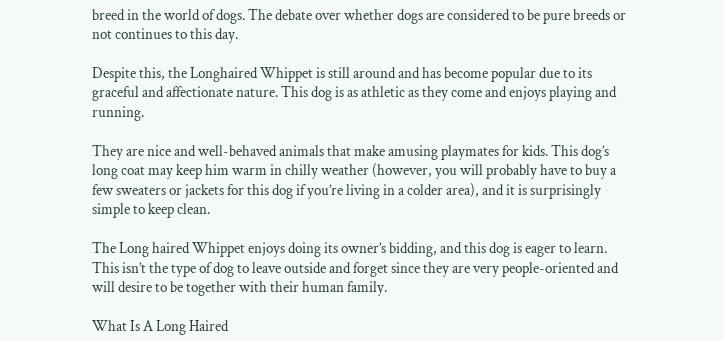breed in the world of dogs. The debate over whether dogs are considered to be pure breeds or not continues to this day.

Despite this, the Longhaired Whippet is still around and has become popular due to its  graceful and affectionate nature. This dog is as athletic as they come and enjoys playing and running.

They are nice and well-behaved animals that make amusing playmates for kids. This dog’s long coat may keep him warm in chilly weather (however, you will probably have to buy a few sweaters or jackets for this dog if you’re living in a colder area), and it is surprisingly simple to keep clean.

The Long haired Whippet enjoys doing its owner’s bidding, and this dog is eager to learn. This isn’t the type of dog to leave outside and forget since they are very people-oriented and will desire to be together with their human family.

What Is A Long Haired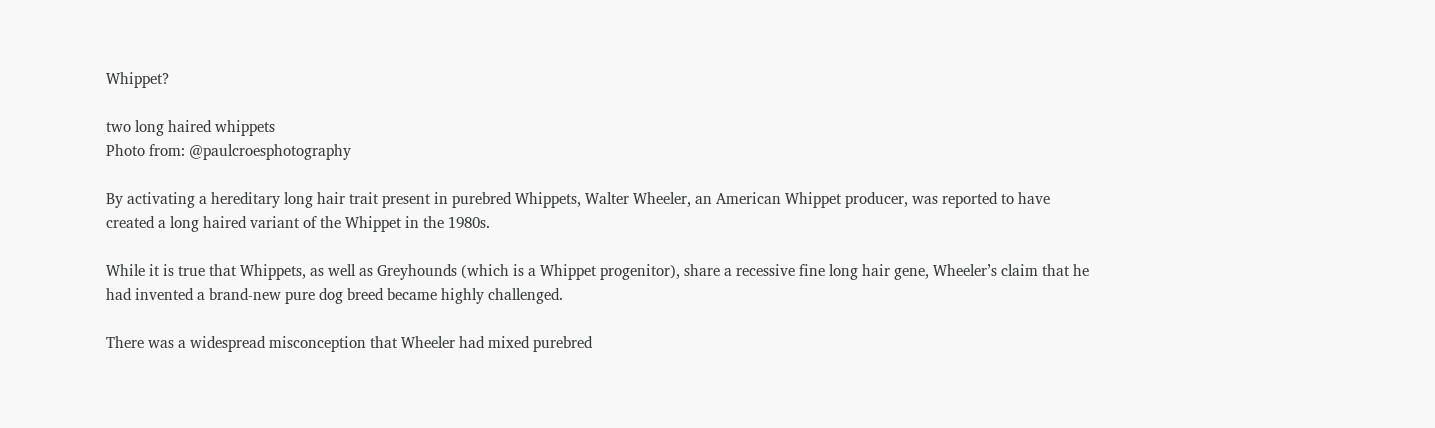Whippet?

two long haired whippets
Photo from: @paulcroesphotography

By activating a hereditary long hair trait present in purebred Whippets, Walter Wheeler, an American Whippet producer, was reported to have created a long haired variant of the Whippet in the 1980s.

While it is true that Whippets, as well as Greyhounds (which is a Whippet progenitor), share a recessive fine long hair gene, Wheeler’s claim that he had invented a brand-new pure dog breed became highly challenged.

There was a widespread misconception that Wheeler had mixed purebred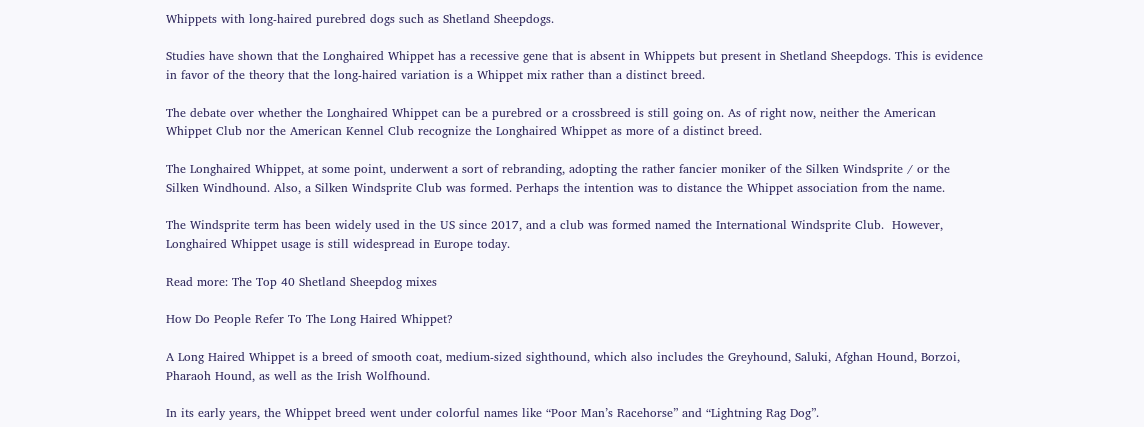Whippets with long-haired purebred dogs such as Shetland Sheepdogs.

Studies have shown that the Longhaired Whippet has a recessive gene that is absent in Whippets but present in Shetland Sheepdogs. This is evidence in favor of the theory that the long-haired variation is a Whippet mix rather than a distinct breed.

The debate over whether the Longhaired Whippet can be a purebred or a crossbreed is still going on. As of right now, neither the American Whippet Club nor the American Kennel Club recognize the Longhaired Whippet as more of a distinct breed.

The Longhaired Whippet, at some point, underwent a sort of rebranding, adopting the rather fancier moniker of the Silken Windsprite / or the Silken Windhound. Also, a Silken Windsprite Club was formed. Perhaps the intention was to distance the Whippet association from the name.

The Windsprite term has been widely used in the US since 2017, and a club was formed named the International Windsprite Club.  However, Longhaired Whippet usage is still widespread in Europe today.

Read more: The Top 40 Shetland Sheepdog mixes

How Do People Refer To The Long Haired Whippet?

A Long Haired Whippet is a breed of smooth coat, medium-sized sighthound, which also includes the Greyhound, Saluki, Afghan Hound, Borzoi, Pharaoh Hound, as well as the Irish Wolfhound.

In its early years, the Whippet breed went under colorful names like “Poor Man’s Racehorse” and “Lightning Rag Dog”.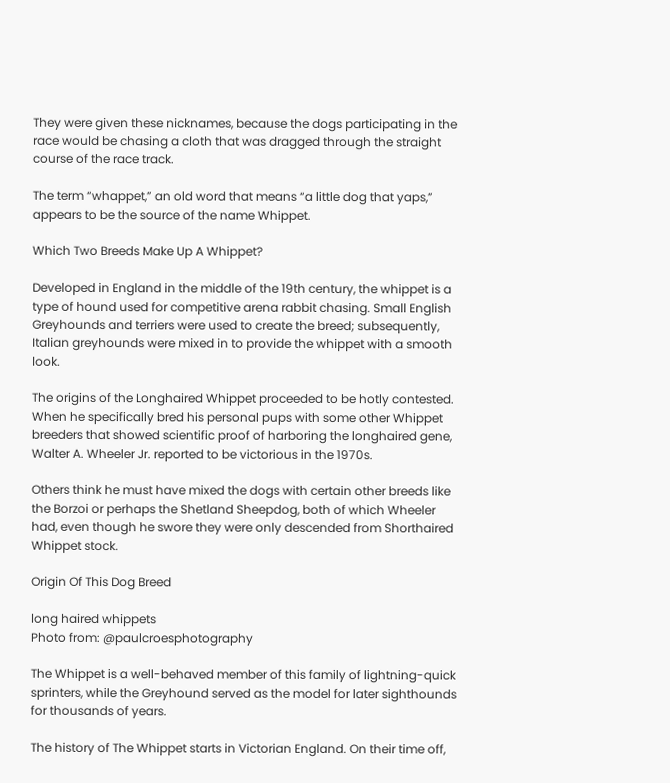They were given these nicknames, because the dogs participating in the race would be chasing a cloth that was dragged through the straight course of the race track.

The term “whappet,” an old word that means “a little dog that yaps,” appears to be the source of the name Whippet.

Which Two Breeds Make Up A Whippet?

Developed in England in the middle of the 19th century, the whippet is a type of hound used for competitive arena rabbit chasing. Small English Greyhounds and terriers were used to create the breed; subsequently, Italian greyhounds were mixed in to provide the whippet with a smooth look.

The origins of the Longhaired Whippet proceeded to be hotly contested. When he specifically bred his personal pups with some other Whippet breeders that showed scientific proof of harboring the longhaired gene, Walter A. Wheeler Jr. reported to be victorious in the 1970s.

Others think he must have mixed the dogs with certain other breeds like the Borzoi or perhaps the Shetland Sheepdog, both of which Wheeler had, even though he swore they were only descended from Shorthaired Whippet stock.

Origin Of This Dog Breed

long haired whippets
Photo from: @paulcroesphotography

The Whippet is a well-behaved member of this family of lightning-quick sprinters, while the Greyhound served as the model for later sighthounds for thousands of years.

The history of The Whippet starts in Victorian England. On their time off,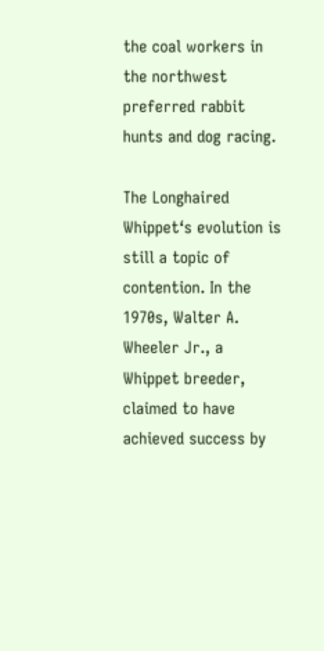the coal workers in the northwest preferred rabbit hunts and dog racing.

The Longhaired Whippet‘s evolution is still a topic of contention. In the 1970s, Walter A. Wheeler Jr., a Whippet breeder, claimed to have achieved success by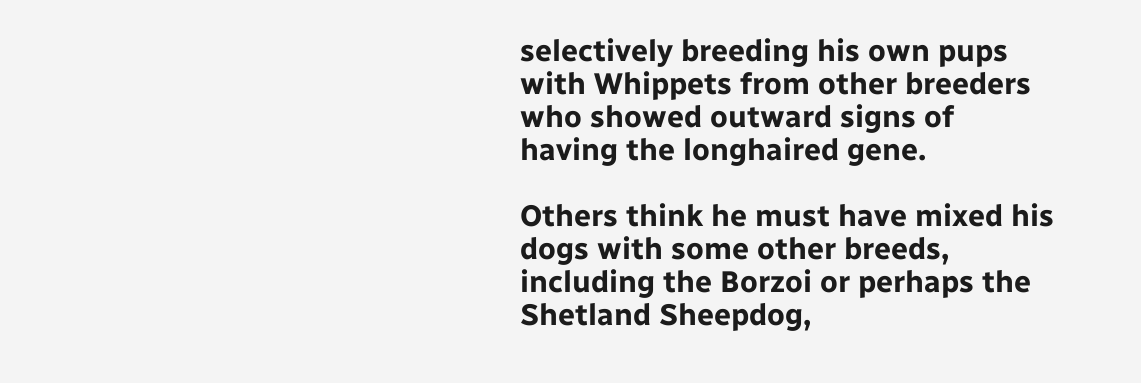selectively breeding his own pups with Whippets from other breeders who showed outward signs of having the longhaired gene.

Others think he must have mixed his dogs with some other breeds, including the Borzoi or perhaps the Shetland Sheepdog,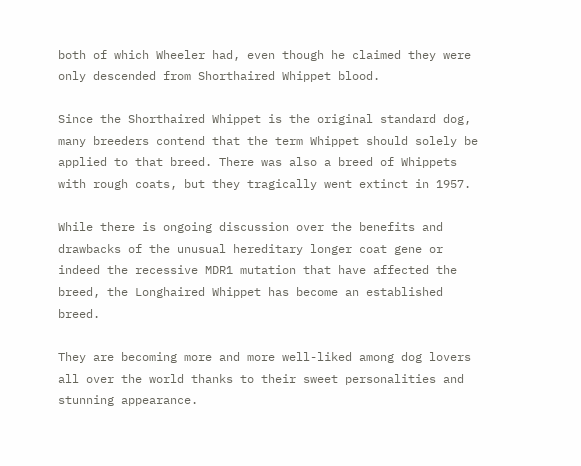both of which Wheeler had, even though he claimed they were only descended from Shorthaired Whippet blood.

Since the Shorthaired Whippet is the original standard dog, many breeders contend that the term Whippet should solely be applied to that breed. There was also a breed of Whippets with rough coats, but they tragically went extinct in 1957.

While there is ongoing discussion over the benefits and drawbacks of the unusual hereditary longer coat gene or indeed the recessive MDR1 mutation that have affected the breed, the Longhaired Whippet has become an established breed.

They are becoming more and more well-liked among dog lovers all over the world thanks to their sweet personalities and stunning appearance.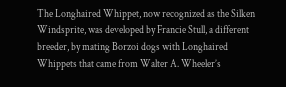The Longhaired Whippet, now recognized as the Silken Windsprite, was developed by Francie Stull, a different breeder, by mating Borzoi dogs with Longhaired Whippets that came from Walter A. Wheeler’s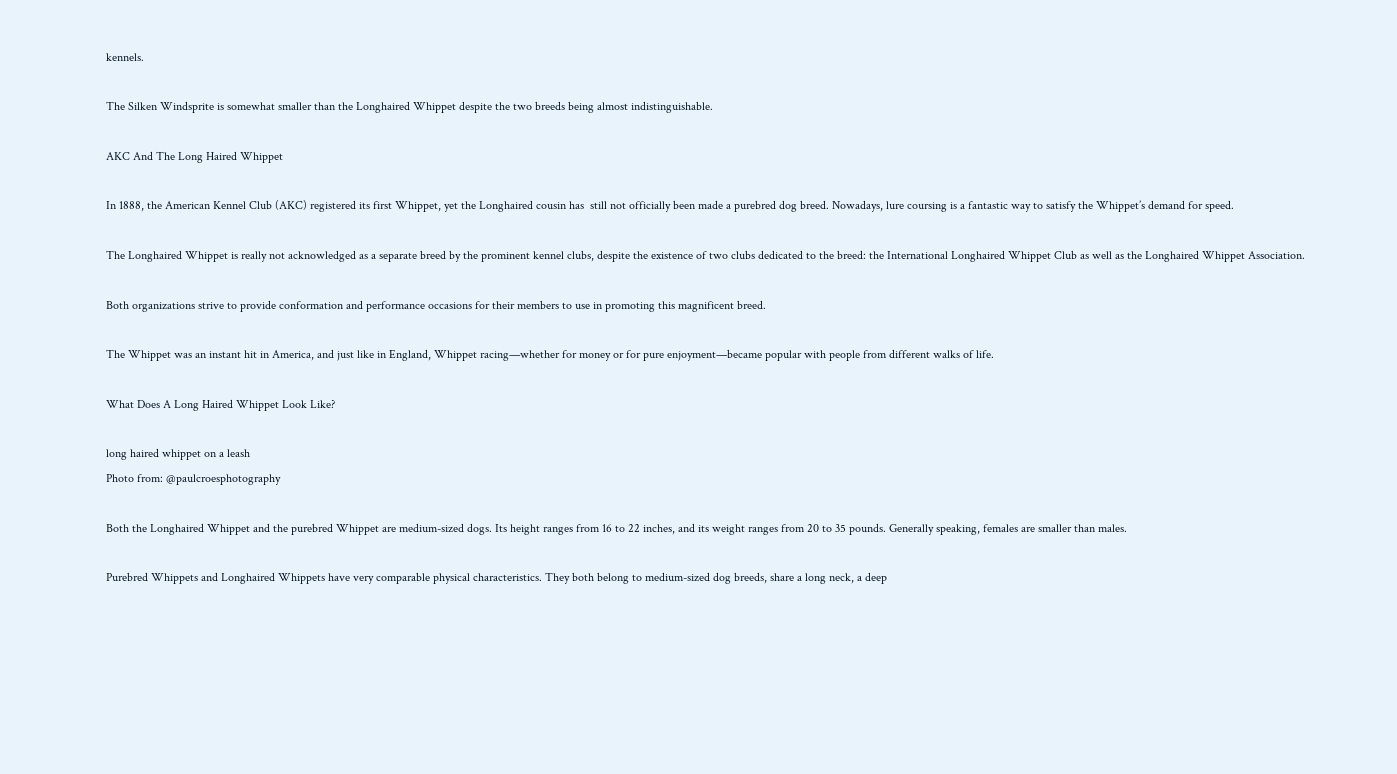kennels.

The Silken Windsprite is somewhat smaller than the Longhaired Whippet despite the two breeds being almost indistinguishable.

AKC And The Long Haired Whippet

In 1888, the American Kennel Club (AKC) registered its first Whippet, yet the Longhaired cousin has  still not officially been made a purebred dog breed. Nowadays, lure coursing is a fantastic way to satisfy the Whippet’s demand for speed.

The Longhaired Whippet is really not acknowledged as a separate breed by the prominent kennel clubs, despite the existence of two clubs dedicated to the breed: the International Longhaired Whippet Club as well as the Longhaired Whippet Association.

Both organizations strive to provide conformation and performance occasions for their members to use in promoting this magnificent breed.

The Whippet was an instant hit in America, and just like in England, Whippet racing—whether for money or for pure enjoyment—became popular with people from different walks of life.

What Does A Long Haired Whippet Look Like?

long haired whippet on a leash
Photo from: @paulcroesphotography

Both the Longhaired Whippet and the purebred Whippet are medium-sized dogs. Its height ranges from 16 to 22 inches, and its weight ranges from 20 to 35 pounds. Generally speaking, females are smaller than males.

Purebred Whippets and Longhaired Whippets have very comparable physical characteristics. They both belong to medium-sized dog breeds, share a long neck, a deep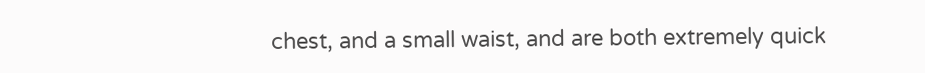chest, and a small waist, and are both extremely quick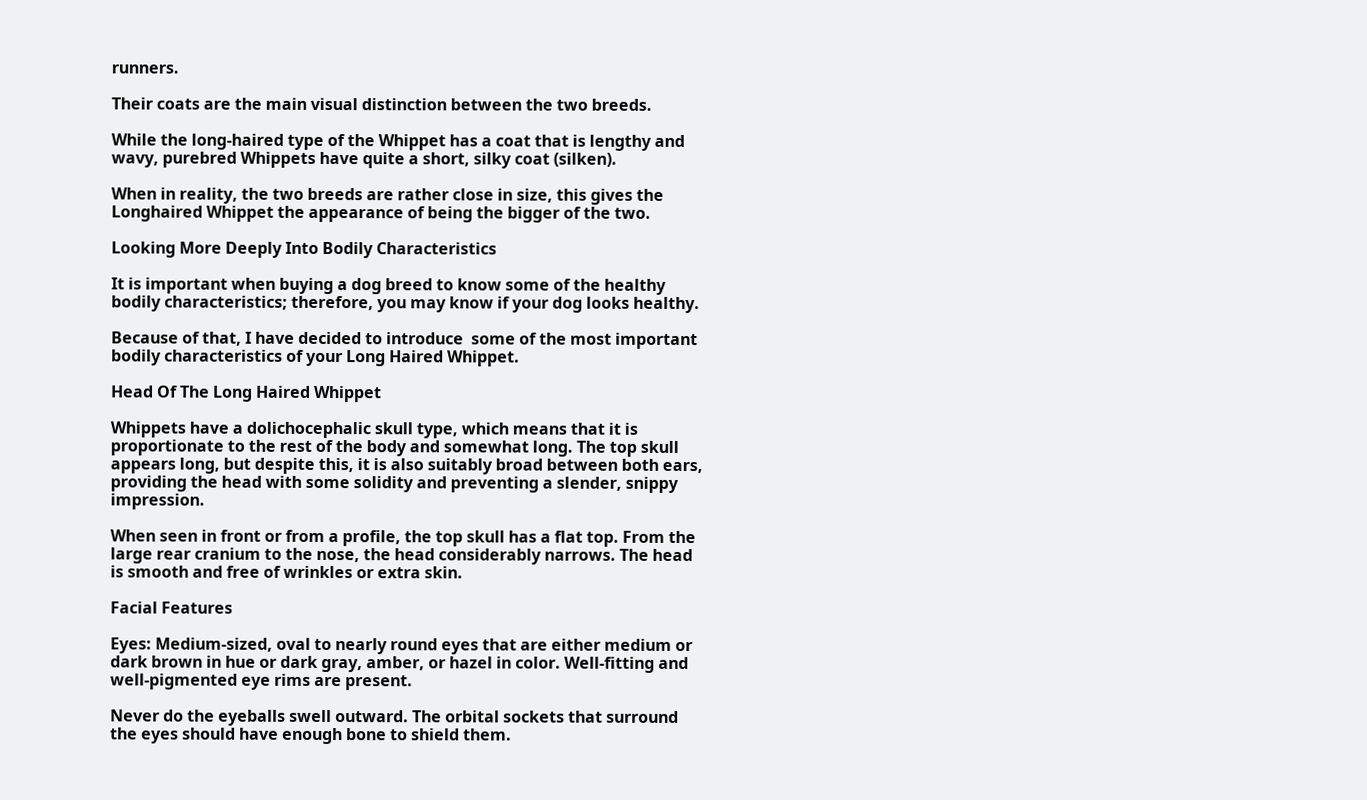runners.

Their coats are the main visual distinction between the two breeds.

While the long-haired type of the Whippet has a coat that is lengthy and wavy, purebred Whippets have quite a short, silky coat (silken).

When in reality, the two breeds are rather close in size, this gives the Longhaired Whippet the appearance of being the bigger of the two.

Looking More Deeply Into Bodily Characteristics

It is important when buying a dog breed to know some of the healthy bodily characteristics; therefore, you may know if your dog looks healthy.

Because of that, I have decided to introduce  some of the most important bodily characteristics of your Long Haired Whippet.

Head Of The Long Haired Whippet

Whippets have a dolichocephalic skull type, which means that it is proportionate to the rest of the body and somewhat long. The top skull appears long, but despite this, it is also suitably broad between both ears, providing the head with some solidity and preventing a slender, snippy impression.

When seen in front or from a profile, the top skull has a flat top. From the large rear cranium to the nose, the head considerably narrows. The head is smooth and free of wrinkles or extra skin.

Facial Features

Eyes: Medium-sized, oval to nearly round eyes that are either medium or dark brown in hue or dark gray, amber, or hazel in color. Well-fitting and well-pigmented eye rims are present.

Never do the eyeballs swell outward. The orbital sockets that surround the eyes should have enough bone to shield them.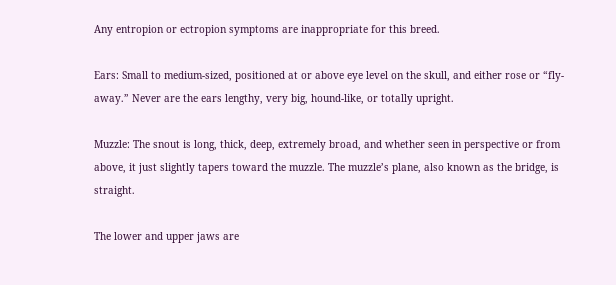Any entropion or ectropion symptoms are inappropriate for this breed.

Ears: Small to medium-sized, positioned at or above eye level on the skull, and either rose or “fly-away.” Never are the ears lengthy, very big, hound-like, or totally upright.

Muzzle: The snout is long, thick, deep, extremely broad, and whether seen in perspective or from above, it just slightly tapers toward the muzzle. The muzzle’s plane, also known as the bridge, is straight.

The lower and upper jaws are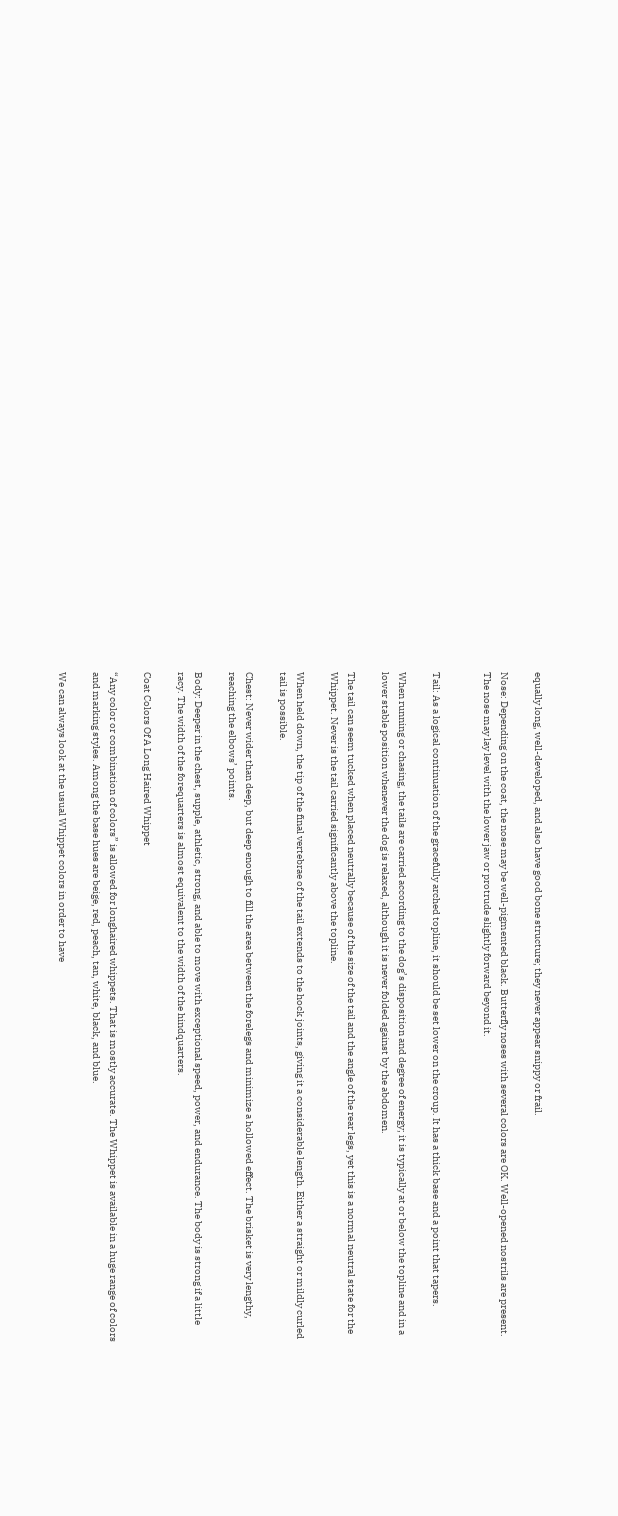equally long, well-developed, and also have good bone structure; they never appear snippy or frail.

Nose: Depending on the coat, the nose may be well-pigmented black. Butterfly noses with several colors are OK. Well-opened nostrils are present. The nose may lay level with the lower jaw or protrude slightly forward beyond it.


Tail: As a logical continuation of the gracefully arched topline, it should be set lower on the croup. It has a thick base and a point that tapers.

When running or chasing, the tails are carried according to the dog’s disposition and degree of energy; it is typically at or below the topline and in a lower stable position whenever the dog is relaxed, although it is never folded against by the abdomen.

The tail can seem tucked when placed neutrally because of the size of the tail and the angle of the rear legs, yet this is a normal neutral state for the Whippet. Never is the tail carried significantly above the topline.

When held down, the tip of the final vertebrae of the tail extends to the hock joints, giving it a considerable length. Either a straight or mildly curled tail is possible.

Chest: Never wider than deep, but deep enough to fill the area between the forelegs and minimize a hollowed effect. The brisket is very lengthy, reaching the elbows’ points.

Body: Deeper in the chest, supple, athletic, strong, and able to move with exceptional speed, power, and endurance. The body is strong if a little racy. The width of the forequarters is almost equivalent to the width of the hindquarters.

Coat Colors Of A Long Haired Whippet

“Any color or combination of colors” is allowed for longhaired whippets. That is mostly accurate. The Whippet is available in a huge range of colors and marking styles. Among the base hues are beige, red, peach, tan, white, black, and blue.

We can always look at the usual Whippet colors in order to have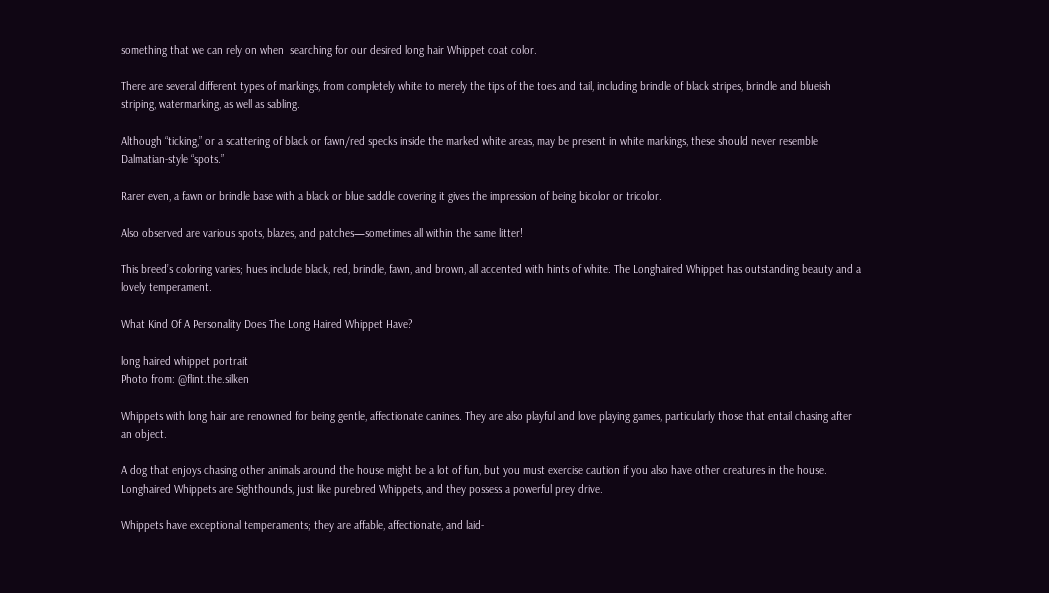something that we can rely on when  searching for our desired long hair Whippet coat color.

There are several different types of markings, from completely white to merely the tips of the toes and tail, including brindle of black stripes, brindle and blueish striping, watermarking, as well as sabling.

Although “ticking,” or a scattering of black or fawn/red specks inside the marked white areas, may be present in white markings, these should never resemble Dalmatian-style “spots.”

Rarer even, a fawn or brindle base with a black or blue saddle covering it gives the impression of being bicolor or tricolor.

Also observed are various spots, blazes, and patches—sometimes all within the same litter!

This breed’s coloring varies; hues include black, red, brindle, fawn, and brown, all accented with hints of white. The Longhaired Whippet has outstanding beauty and a lovely temperament.

What Kind Of A Personality Does The Long Haired Whippet Have?

long haired whippet portrait
Photo from: @flint.the.silken

Whippets with long hair are renowned for being gentle, affectionate canines. They are also playful and love playing games, particularly those that entail chasing after an object.

A dog that enjoys chasing other animals around the house might be a lot of fun, but you must exercise caution if you also have other creatures in the house. Longhaired Whippets are Sighthounds, just like purebred Whippets, and they possess a powerful prey drive.

Whippets have exceptional temperaments; they are affable, affectionate, and laid-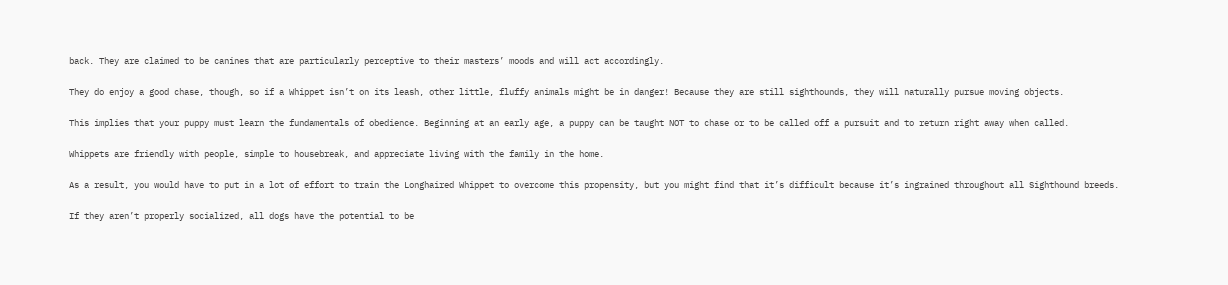back. They are claimed to be canines that are particularly perceptive to their masters’ moods and will act accordingly.

They do enjoy a good chase, though, so if a Whippet isn’t on its leash, other little, fluffy animals might be in danger! Because they are still sighthounds, they will naturally pursue moving objects.

This implies that your puppy must learn the fundamentals of obedience. Beginning at an early age, a puppy can be taught NOT to chase or to be called off a pursuit and to return right away when called.

Whippets are friendly with people, simple to housebreak, and appreciate living with the family in the home.

As a result, you would have to put in a lot of effort to train the Longhaired Whippet to overcome this propensity, but you might find that it’s difficult because it’s ingrained throughout all Sighthound breeds.

If they aren’t properly socialized, all dogs have the potential to be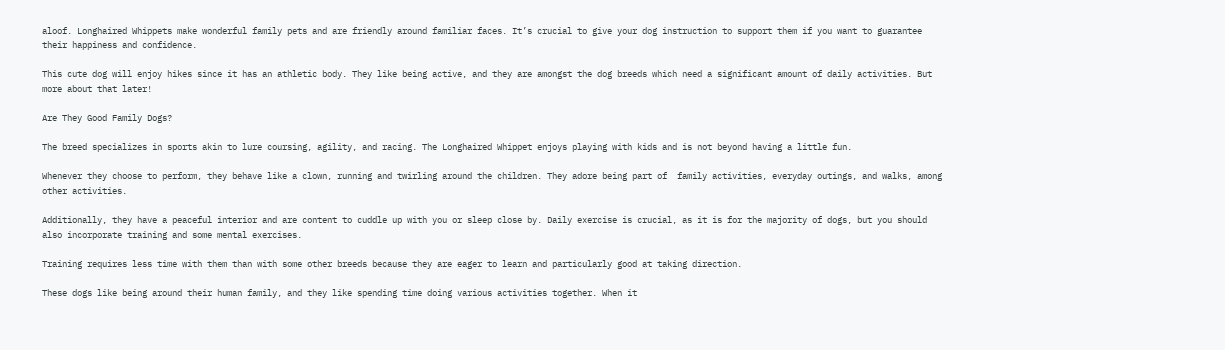aloof. Longhaired Whippets make wonderful family pets and are friendly around familiar faces. It’s crucial to give your dog instruction to support them if you want to guarantee their happiness and confidence.

This cute dog will enjoy hikes since it has an athletic body. They like being active, and they are amongst the dog breeds which need a significant amount of daily activities. But more about that later!

Are They Good Family Dogs?

The breed specializes in sports akin to lure coursing, agility, and racing. The Longhaired Whippet enjoys playing with kids and is not beyond having a little fun.

Whenever they choose to perform, they behave like a clown, running and twirling around the children. They adore being part of  family activities, everyday outings, and walks, among other activities.

Additionally, they have a peaceful interior and are content to cuddle up with you or sleep close by. Daily exercise is crucial, as it is for the majority of dogs, but you should also incorporate training and some mental exercises.

Training requires less time with them than with some other breeds because they are eager to learn and particularly good at taking direction.

These dogs like being around their human family, and they like spending time doing various activities together. When it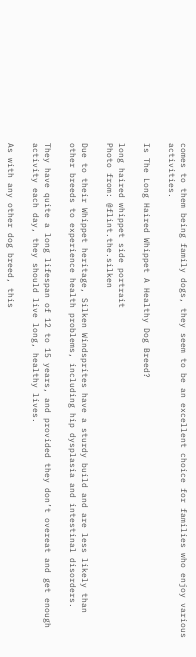comes to them being family dogs, they seem to be an excellent choice for families who enjoy various activities.

Is The Long Haired Whippet A Healthy Dog Breed?

long haired whippet side portrait
Photo from: @flint.the.silken

Due to their Whippet heritage, Silken Windsprites have a sturdy build and are less likely than other breeds to experience health problems, including hip dysplasia and intestinal disorders.

They have quite a long lifespan of 12 to 15 years, and provided they don’t overeat and get enough activity each day, they should live long, healthy lives.

As with any other dog breed, this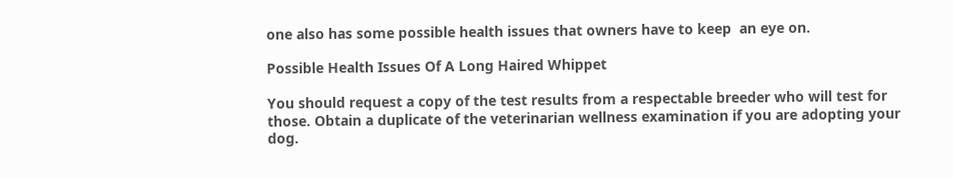one also has some possible health issues that owners have to keep  an eye on.

Possible Health Issues Of A Long Haired Whippet

You should request a copy of the test results from a respectable breeder who will test for those. Obtain a duplicate of the veterinarian wellness examination if you are adopting your dog.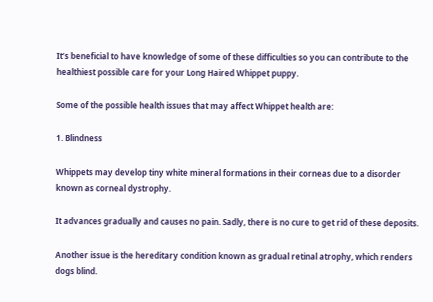It’s beneficial to have knowledge of some of these difficulties so you can contribute to the healthiest possible care for your Long Haired Whippet puppy.

Some of the possible health issues that may affect Whippet health are:

1. Blindness

Whippets may develop tiny white mineral formations in their corneas due to a disorder known as corneal dystrophy.

It advances gradually and causes no pain. Sadly, there is no cure to get rid of these deposits.

Another issue is the hereditary condition known as gradual retinal atrophy, which renders dogs blind.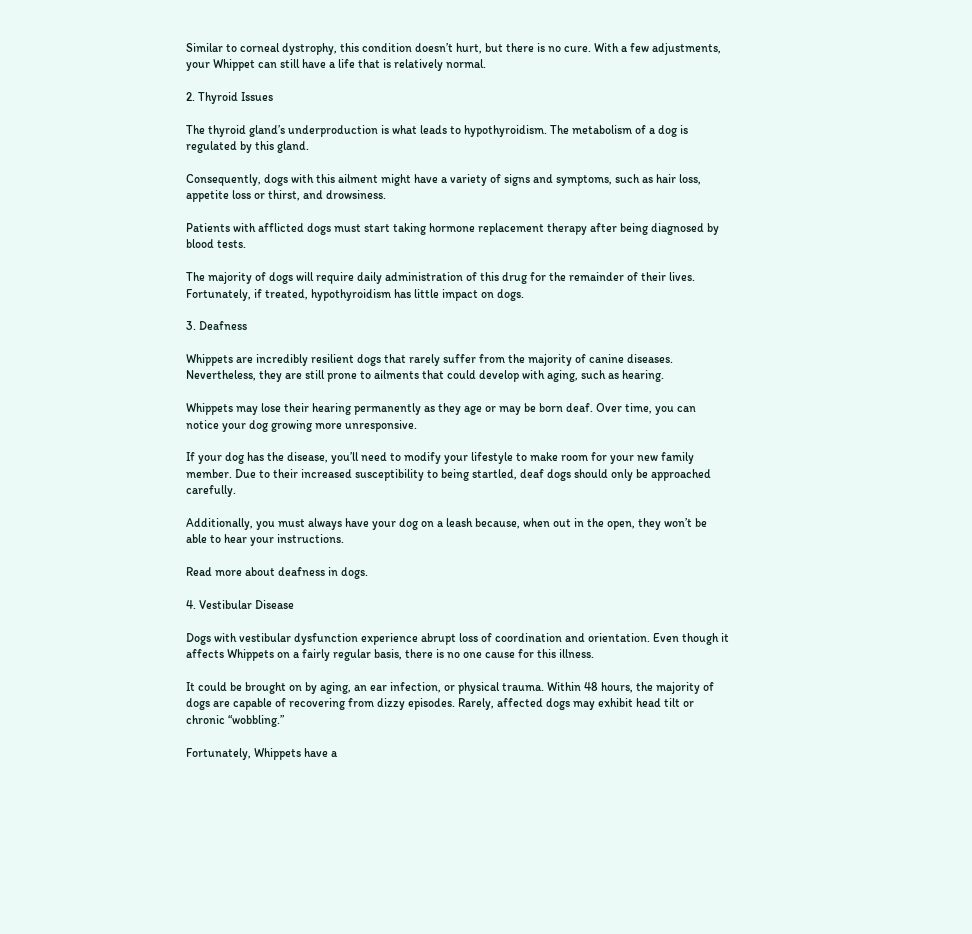Similar to corneal dystrophy, this condition doesn’t hurt, but there is no cure. With a few adjustments, your Whippet can still have a life that is relatively normal.

2. Thyroid Issues

The thyroid gland’s underproduction is what leads to hypothyroidism. The metabolism of a dog is regulated by this gland.

Consequently, dogs with this ailment might have a variety of signs and symptoms, such as hair loss, appetite loss or thirst, and drowsiness.

Patients with afflicted dogs must start taking hormone replacement therapy after being diagnosed by blood tests.

The majority of dogs will require daily administration of this drug for the remainder of their lives. Fortunately, if treated, hypothyroidism has little impact on dogs.

3. Deafness

Whippets are incredibly resilient dogs that rarely suffer from the majority of canine diseases. Nevertheless, they are still prone to ailments that could develop with aging, such as hearing.

Whippets may lose their hearing permanently as they age or may be born deaf. Over time, you can notice your dog growing more unresponsive.

If your dog has the disease, you’ll need to modify your lifestyle to make room for your new family member. Due to their increased susceptibility to being startled, deaf dogs should only be approached carefully.

Additionally, you must always have your dog on a leash because, when out in the open, they won’t be able to hear your instructions.

Read more about deafness in dogs.

4. Vestibular Disease

Dogs with vestibular dysfunction experience abrupt loss of coordination and orientation. Even though it affects Whippets on a fairly regular basis, there is no one cause for this illness.

It could be brought on by aging, an ear infection, or physical trauma. Within 48 hours, the majority of dogs are capable of recovering from dizzy episodes. Rarely, affected dogs may exhibit head tilt or chronic “wobbling.”

Fortunately, Whippets have a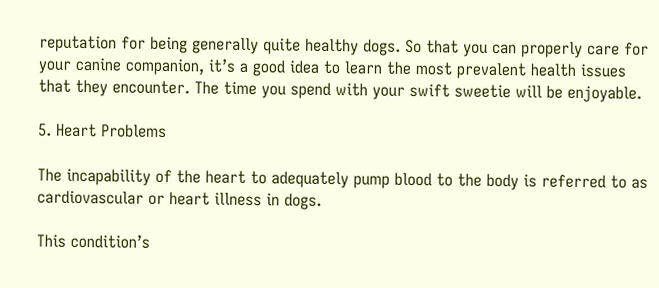reputation for being generally quite healthy dogs. So that you can properly care for your canine companion, it’s a good idea to learn the most prevalent health issues that they encounter. The time you spend with your swift sweetie will be enjoyable.

5. Heart Problems

The incapability of the heart to adequately pump blood to the body is referred to as cardiovascular or heart illness in dogs.

This condition’s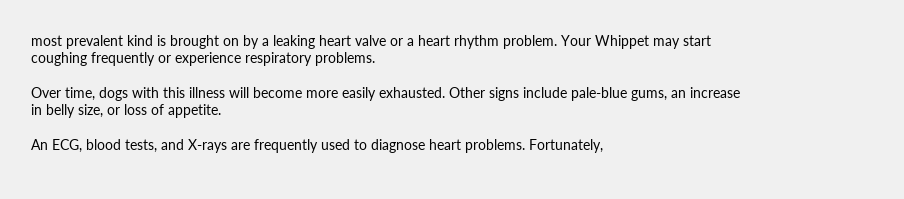most prevalent kind is brought on by a leaking heart valve or a heart rhythm problem. Your Whippet may start coughing frequently or experience respiratory problems.

Over time, dogs with this illness will become more easily exhausted. Other signs include pale-blue gums, an increase in belly size, or loss of appetite.

An ECG, blood tests, and X-rays are frequently used to diagnose heart problems. Fortunately,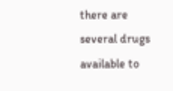there are several drugs available to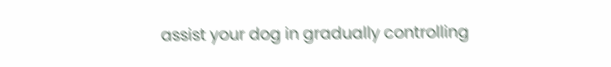assist your dog in gradually controlling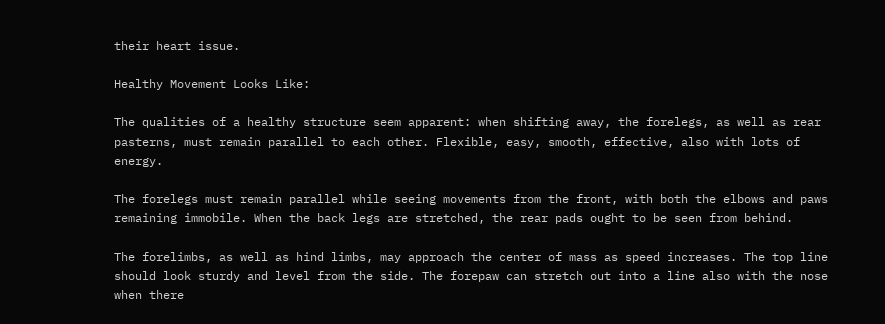their heart issue.

Healthy Movement Looks Like:

The qualities of a healthy structure seem apparent: when shifting away, the forelegs, as well as rear pasterns, must remain parallel to each other. Flexible, easy, smooth, effective, also with lots of energy.

The forelegs must remain parallel while seeing movements from the front, with both the elbows and paws remaining immobile. When the back legs are stretched, the rear pads ought to be seen from behind.

The forelimbs, as well as hind limbs, may approach the center of mass as speed increases. The top line should look sturdy and level from the side. The forepaw can stretch out into a line also with the nose when there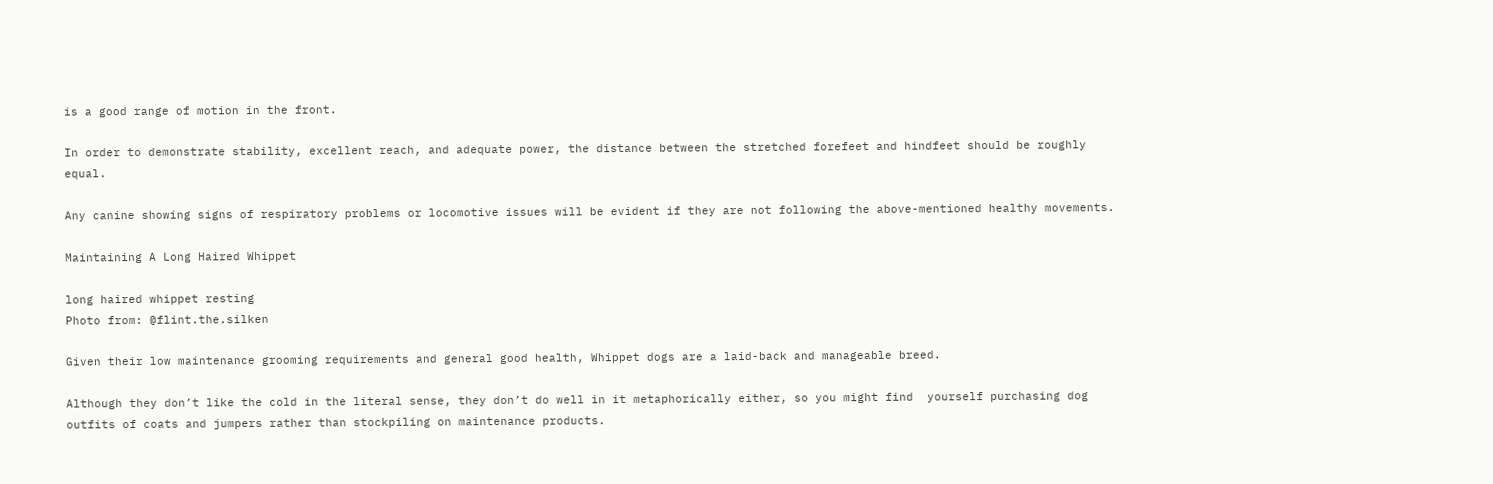is a good range of motion in the front.

In order to demonstrate stability, excellent reach, and adequate power, the distance between the stretched forefeet and hindfeet should be roughly equal.

Any canine showing signs of respiratory problems or locomotive issues will be evident if they are not following the above-mentioned healthy movements.

Maintaining A Long Haired Whippet

long haired whippet resting
Photo from: @flint.the.silken

Given their low maintenance grooming requirements and general good health, Whippet dogs are a laid-back and manageable breed.

Although they don’t like the cold in the literal sense, they don’t do well in it metaphorically either, so you might find  yourself purchasing dog outfits of coats and jumpers rather than stockpiling on maintenance products.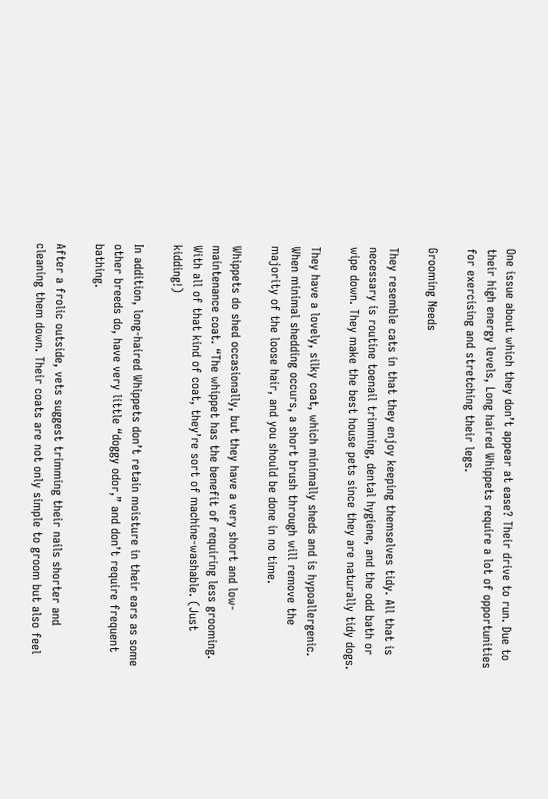One issue about which they don’t appear at ease? Their drive to run. Due to their high energy levels, Long haired Whippets require a lot of opportunities for exercising and stretching their legs.

Grooming Needs

They resemble cats in that they enjoy keeping themselves tidy. All that is necessary is routine toenail trimming, dental hygiene, and the odd bath or wipe down. They make the best house pets since they are naturally tidy dogs.

They have a lovely, silky coat, which minimally sheds and is hypoallergenic.  When minimal shedding occurs, a short brush through will remove the majority of the loose hair, and you should be done in no time.

Whippets do shed occasionally, but they have a very short and low-maintenance coat. “The whippet has the benefit of requiring less grooming. With all of that kind of coat, they’re sort of machine-washable. (Just kidding!)

In addition, long-haired Whippets don’t retain moisture in their ears as some other breeds do, have very little “doggy odor,” and don’t require frequent bathing.

After a frolic outside, vets suggest trimming their nails shorter and cleaning them down. Their coats are not only simple to groom but also feel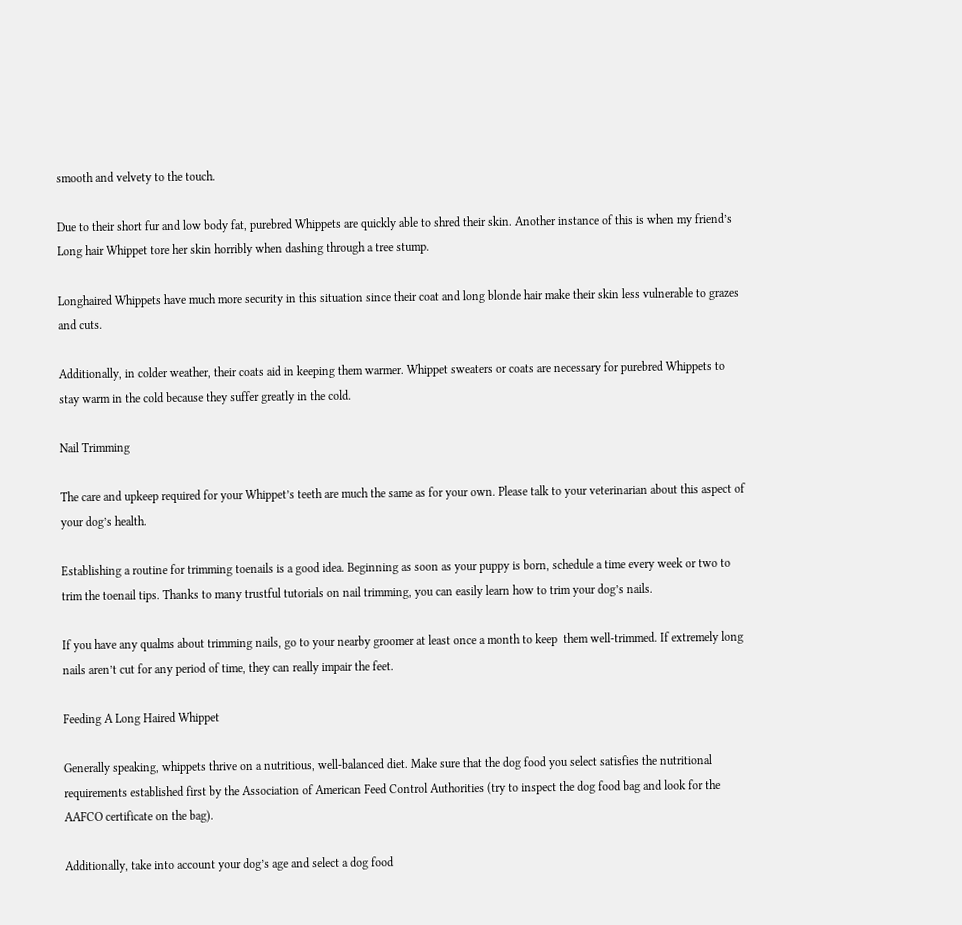smooth and velvety to the touch.

Due to their short fur and low body fat, purebred Whippets are quickly able to shred their skin. Another instance of this is when my friend’s Long hair Whippet tore her skin horribly when dashing through a tree stump.

Longhaired Whippets have much more security in this situation since their coat and long blonde hair make their skin less vulnerable to grazes and cuts.

Additionally, in colder weather, their coats aid in keeping them warmer. Whippet sweaters or coats are necessary for purebred Whippets to stay warm in the cold because they suffer greatly in the cold.

Nail Trimming

The care and upkeep required for your Whippet’s teeth are much the same as for your own. Please talk to your veterinarian about this aspect of your dog’s health.

Establishing a routine for trimming toenails is a good idea. Beginning as soon as your puppy is born, schedule a time every week or two to trim the toenail tips. Thanks to many trustful tutorials on nail trimming, you can easily learn how to trim your dog’s nails.

If you have any qualms about trimming nails, go to your nearby groomer at least once a month to keep  them well-trimmed. If extremely long nails aren’t cut for any period of time, they can really impair the feet.

Feeding A Long Haired Whippet

Generally speaking, whippets thrive on a nutritious, well-balanced diet. Make sure that the dog food you select satisfies the nutritional requirements established first by the Association of American Feed Control Authorities (try to inspect the dog food bag and look for the AAFCO certificate on the bag).

Additionally, take into account your dog’s age and select a dog food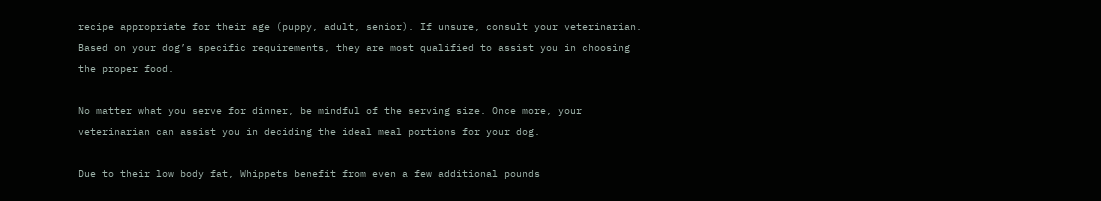recipe appropriate for their age (puppy, adult, senior). If unsure, consult your veterinarian. Based on your dog’s specific requirements, they are most qualified to assist you in choosing the proper food.

No matter what you serve for dinner, be mindful of the serving size. Once more, your veterinarian can assist you in deciding the ideal meal portions for your dog.

Due to their low body fat, Whippets benefit from even a few additional pounds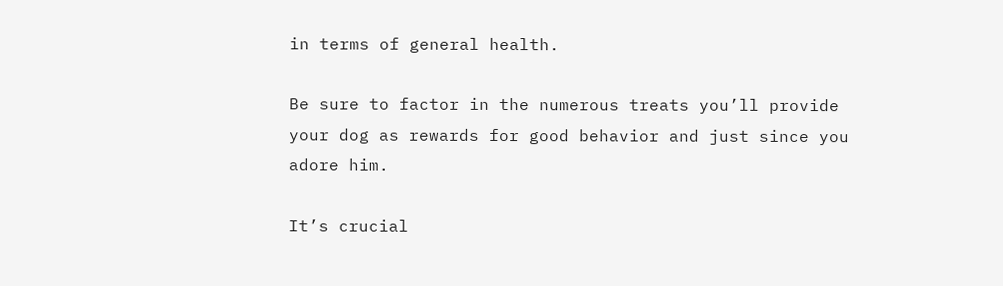in terms of general health.

Be sure to factor in the numerous treats you’ll provide your dog as rewards for good behavior and just since you adore him.

It’s crucial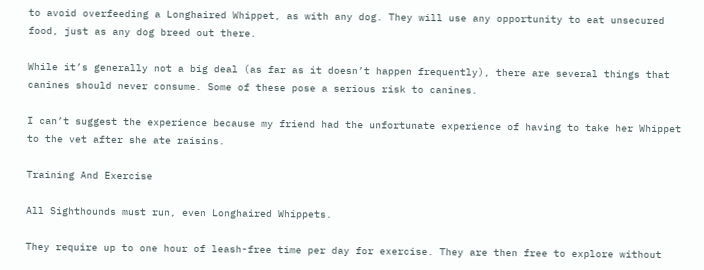to avoid overfeeding a Longhaired Whippet, as with any dog. They will use any opportunity to eat unsecured food, just as any dog breed out there.

While it’s generally not a big deal (as far as it doesn’t happen frequently), there are several things that canines should never consume. Some of these pose a serious risk to canines.

I can’t suggest the experience because my friend had the unfortunate experience of having to take her Whippet to the vet after she ate raisins.

Training And Exercise

All Sighthounds must run, even Longhaired Whippets.

They require up to one hour of leash-free time per day for exercise. They are then free to explore without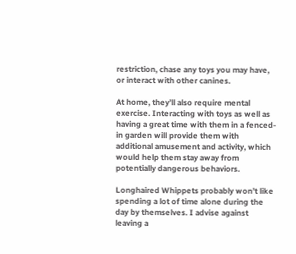restriction, chase any toys you may have, or interact with other canines.

At home, they’ll also require mental exercise. Interacting with toys as well as having a great time with them in a fenced-in garden will provide them with additional amusement and activity, which would help them stay away from potentially dangerous behaviors.

Longhaired Whippets probably won’t like spending a lot of time alone during the day by themselves. I advise against leaving a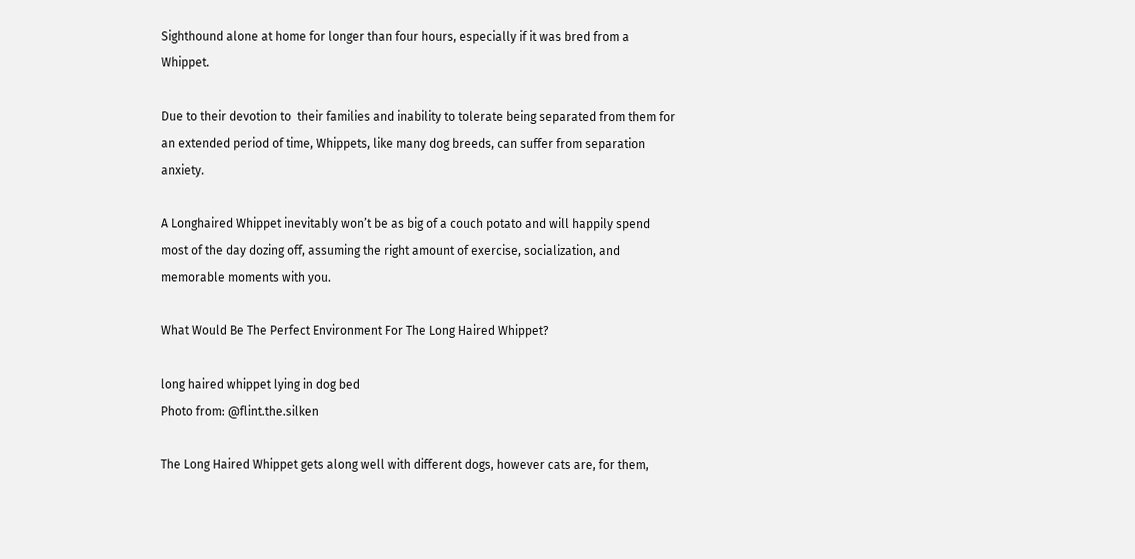Sighthound alone at home for longer than four hours, especially if it was bred from a Whippet.

Due to their devotion to  their families and inability to tolerate being separated from them for an extended period of time, Whippets, like many dog breeds, can suffer from separation anxiety.

A Longhaired Whippet inevitably won’t be as big of a couch potato and will happily spend most of the day dozing off, assuming the right amount of exercise, socialization, and memorable moments with you.

What Would Be The Perfect Environment For The Long Haired Whippet?

long haired whippet lying in dog bed
Photo from: @flint.the.silken

The Long Haired Whippet gets along well with different dogs, however cats are, for them,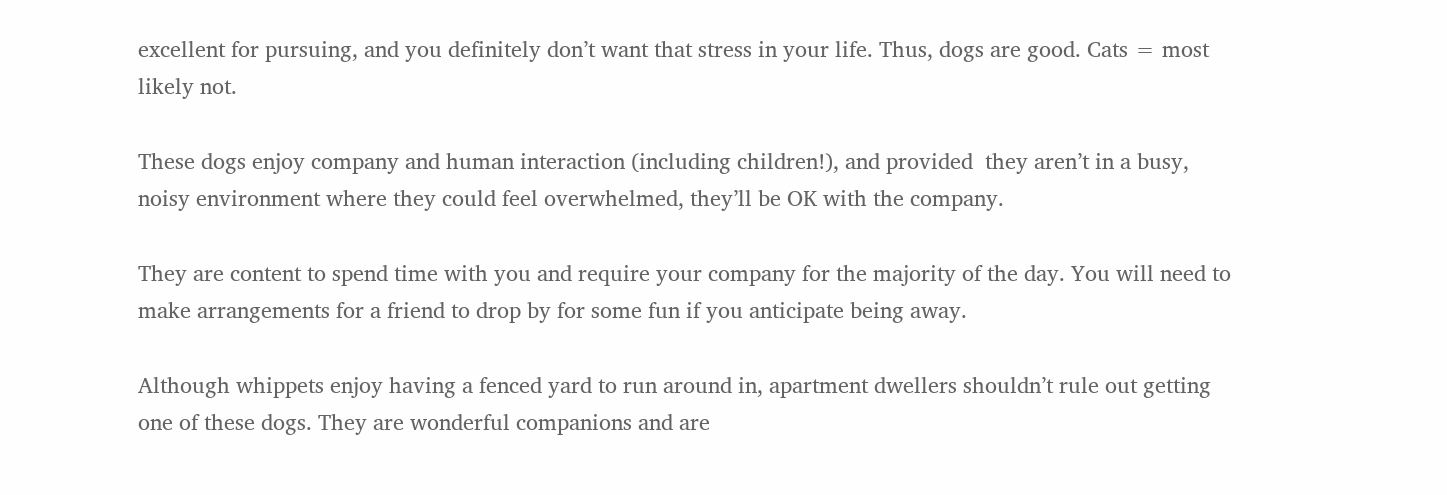excellent for pursuing, and you definitely don’t want that stress in your life. Thus, dogs are good. Cats = most likely not.

These dogs enjoy company and human interaction (including children!), and provided  they aren’t in a busy, noisy environment where they could feel overwhelmed, they’ll be OK with the company.

They are content to spend time with you and require your company for the majority of the day. You will need to make arrangements for a friend to drop by for some fun if you anticipate being away.

Although whippets enjoy having a fenced yard to run around in, apartment dwellers shouldn’t rule out getting one of these dogs. They are wonderful companions and are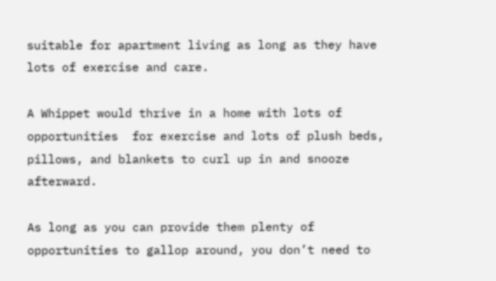suitable for apartment living as long as they have lots of exercise and care.

A Whippet would thrive in a home with lots of opportunities  for exercise and lots of plush beds, pillows, and blankets to curl up in and snooze afterward.

As long as you can provide them plenty of opportunities to gallop around, you don’t need to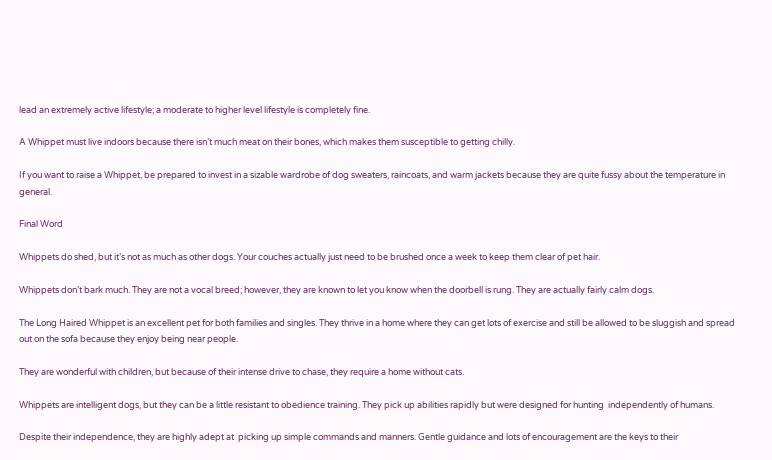lead an extremely active lifestyle; a moderate to higher level lifestyle is completely fine.

A Whippet must live indoors because there isn’t much meat on their bones, which makes them susceptible to getting chilly.

If you want to raise a Whippet, be prepared to invest in a sizable wardrobe of dog sweaters, raincoats, and warm jackets because they are quite fussy about the temperature in general.

Final Word

Whippets do shed, but it’s not as much as other dogs. Your couches actually just need to be brushed once a week to keep them clear of pet hair.

Whippets don’t bark much. They are not a vocal breed; however, they are known to let you know when the doorbell is rung. They are actually fairly calm dogs.

The Long Haired Whippet is an excellent pet for both families and singles. They thrive in a home where they can get lots of exercise and still be allowed to be sluggish and spread out on the sofa because they enjoy being near people.

They are wonderful with children, but because of their intense drive to chase, they require a home without cats.

Whippets are intelligent dogs, but they can be a little resistant to obedience training. They pick up abilities rapidly but were designed for hunting  independently of humans.

Despite their independence, they are highly adept at  picking up simple commands and manners. Gentle guidance and lots of encouragement are the keys to their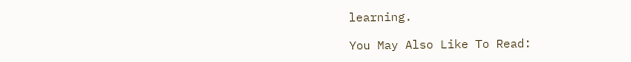learning.

You May Also Like To Read: